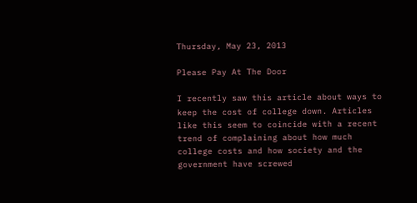Thursday, May 23, 2013

Please Pay At The Door

I recently saw this article about ways to keep the cost of college down. Articles like this seem to coincide with a recent trend of complaining about how much college costs and how society and the government have screwed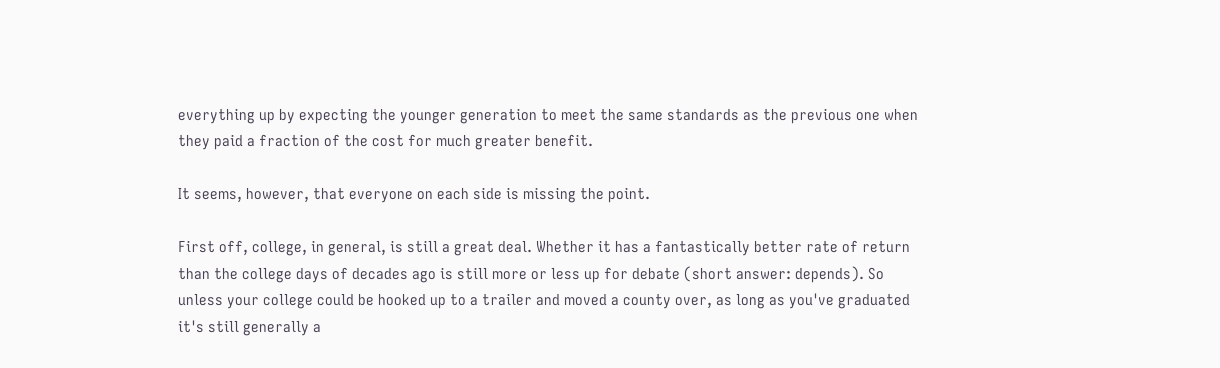everything up by expecting the younger generation to meet the same standards as the previous one when they paid a fraction of the cost for much greater benefit.

It seems, however, that everyone on each side is missing the point.

First off, college, in general, is still a great deal. Whether it has a fantastically better rate of return than the college days of decades ago is still more or less up for debate (short answer: depends). So unless your college could be hooked up to a trailer and moved a county over, as long as you've graduated it's still generally a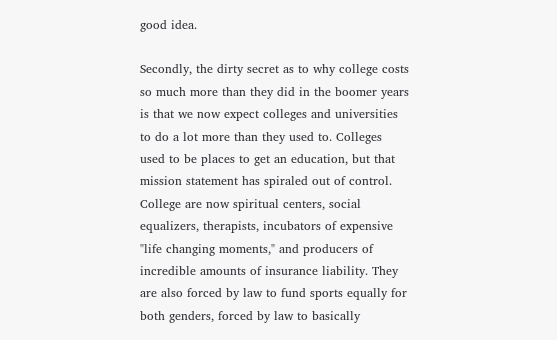good idea.

Secondly, the dirty secret as to why college costs so much more than they did in the boomer years is that we now expect colleges and universities to do a lot more than they used to. Colleges used to be places to get an education, but that mission statement has spiraled out of control. College are now spiritual centers, social equalizers, therapists, incubators of expensive "life changing moments," and producers of incredible amounts of insurance liability. They are also forced by law to fund sports equally for both genders, forced by law to basically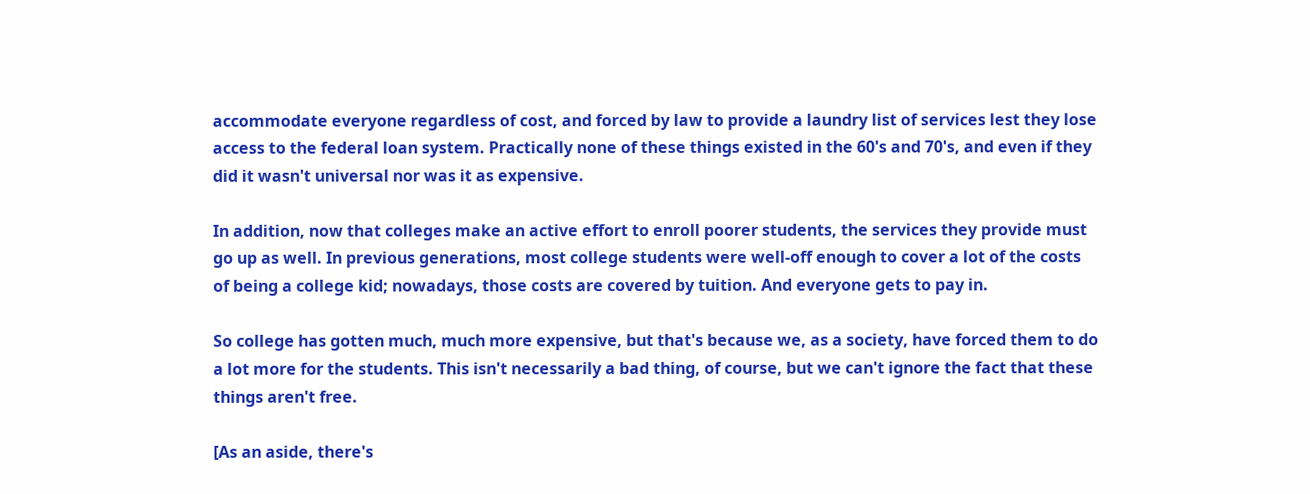accommodate everyone regardless of cost, and forced by law to provide a laundry list of services lest they lose access to the federal loan system. Practically none of these things existed in the 60's and 70's, and even if they did it wasn't universal nor was it as expensive.

In addition, now that colleges make an active effort to enroll poorer students, the services they provide must go up as well. In previous generations, most college students were well-off enough to cover a lot of the costs of being a college kid; nowadays, those costs are covered by tuition. And everyone gets to pay in.

So college has gotten much, much more expensive, but that's because we, as a society, have forced them to do a lot more for the students. This isn't necessarily a bad thing, of course, but we can't ignore the fact that these things aren't free.

[As an aside, there's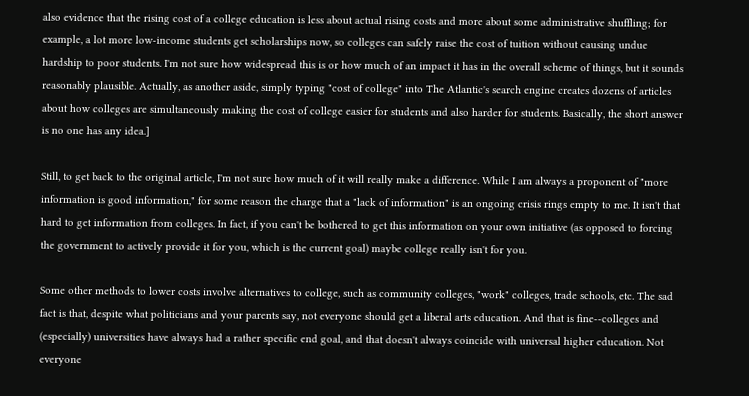also evidence that the rising cost of a college education is less about actual rising costs and more about some administrative shuffling; for example, a lot more low-income students get scholarships now, so colleges can safely raise the cost of tuition without causing undue hardship to poor students. I'm not sure how widespread this is or how much of an impact it has in the overall scheme of things, but it sounds reasonably plausible. Actually, as another aside, simply typing "cost of college" into The Atlantic's search engine creates dozens of articles about how colleges are simultaneously making the cost of college easier for students and also harder for students. Basically, the short answer is no one has any idea.]

Still, to get back to the original article, I'm not sure how much of it will really make a difference. While I am always a proponent of "more information is good information," for some reason the charge that a "lack of information" is an ongoing crisis rings empty to me. It isn't that hard to get information from colleges. In fact, if you can't be bothered to get this information on your own initiative (as opposed to forcing the government to actively provide it for you, which is the current goal) maybe college really isn't for you.

Some other methods to lower costs involve alternatives to college, such as community colleges, "work" colleges, trade schools, etc. The sad fact is that, despite what politicians and your parents say, not everyone should get a liberal arts education. And that is fine--colleges and (especially) universities have always had a rather specific end goal, and that doesn't always coincide with universal higher education. Not everyone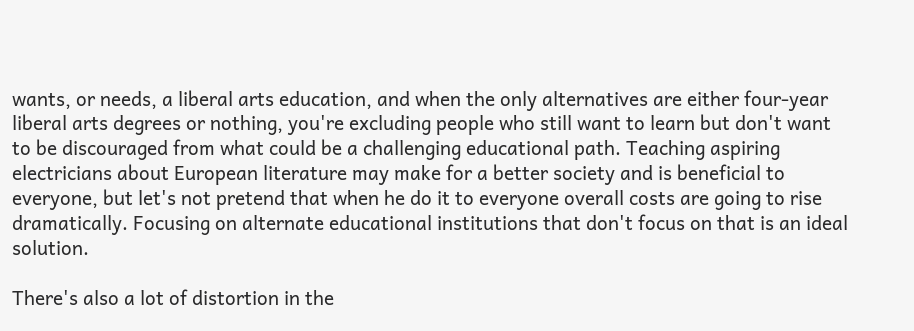wants, or needs, a liberal arts education, and when the only alternatives are either four-year liberal arts degrees or nothing, you're excluding people who still want to learn but don't want to be discouraged from what could be a challenging educational path. Teaching aspiring electricians about European literature may make for a better society and is beneficial to everyone, but let's not pretend that when he do it to everyone overall costs are going to rise dramatically. Focusing on alternate educational institutions that don't focus on that is an ideal solution.

There's also a lot of distortion in the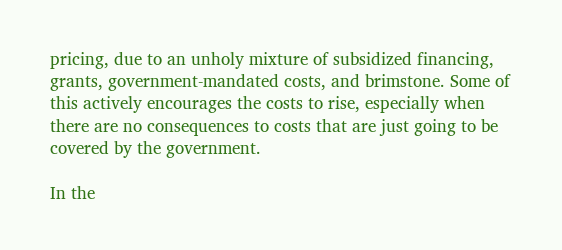pricing, due to an unholy mixture of subsidized financing, grants, government-mandated costs, and brimstone. Some of this actively encourages the costs to rise, especially when there are no consequences to costs that are just going to be covered by the government.

In the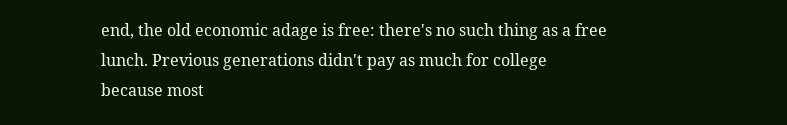end, the old economic adage is free: there's no such thing as a free lunch. Previous generations didn't pay as much for college because most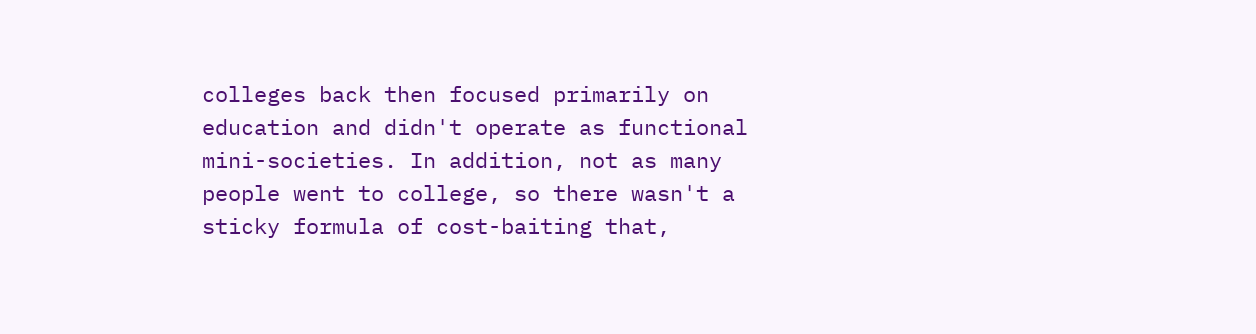colleges back then focused primarily on education and didn't operate as functional mini-societies. In addition, not as many people went to college, so there wasn't a sticky formula of cost-baiting that,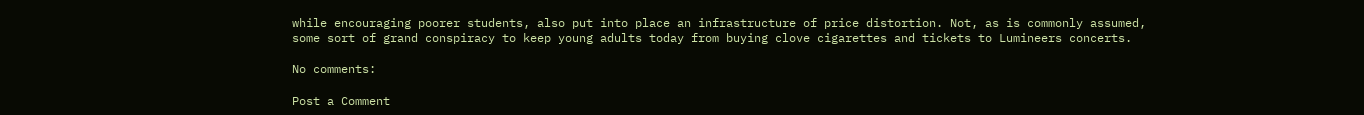while encouraging poorer students, also put into place an infrastructure of price distortion. Not, as is commonly assumed, some sort of grand conspiracy to keep young adults today from buying clove cigarettes and tickets to Lumineers concerts.

No comments:

Post a Comment